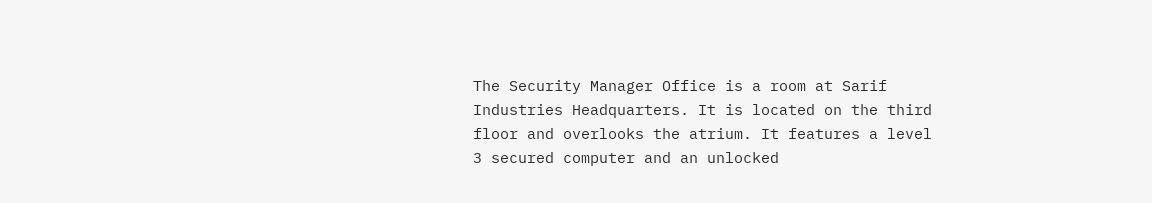The Security Manager Office is a room at Sarif Industries Headquarters. It is located on the third floor and overlooks the atrium. It features a level 3 secured computer and an unlocked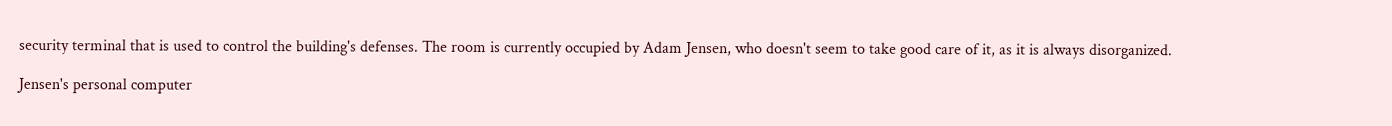security terminal that is used to control the building's defenses. The room is currently occupied by Adam Jensen, who doesn't seem to take good care of it, as it is always disorganized.

Jensen's personal computer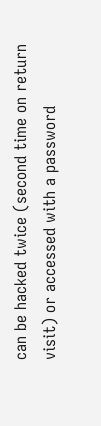can be hacked twice (second time on return visit) or accessed with a password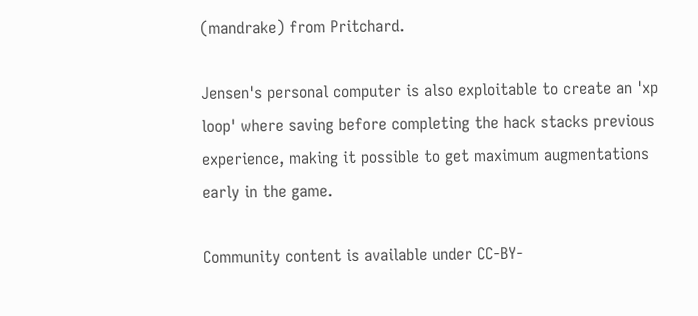(mandrake) from Pritchard.

Jensen's personal computer is also exploitable to create an 'xp loop' where saving before completing the hack stacks previous experience, making it possible to get maximum augmentations early in the game.

Community content is available under CC-BY-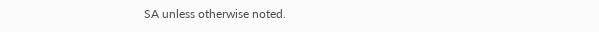SA unless otherwise noted.